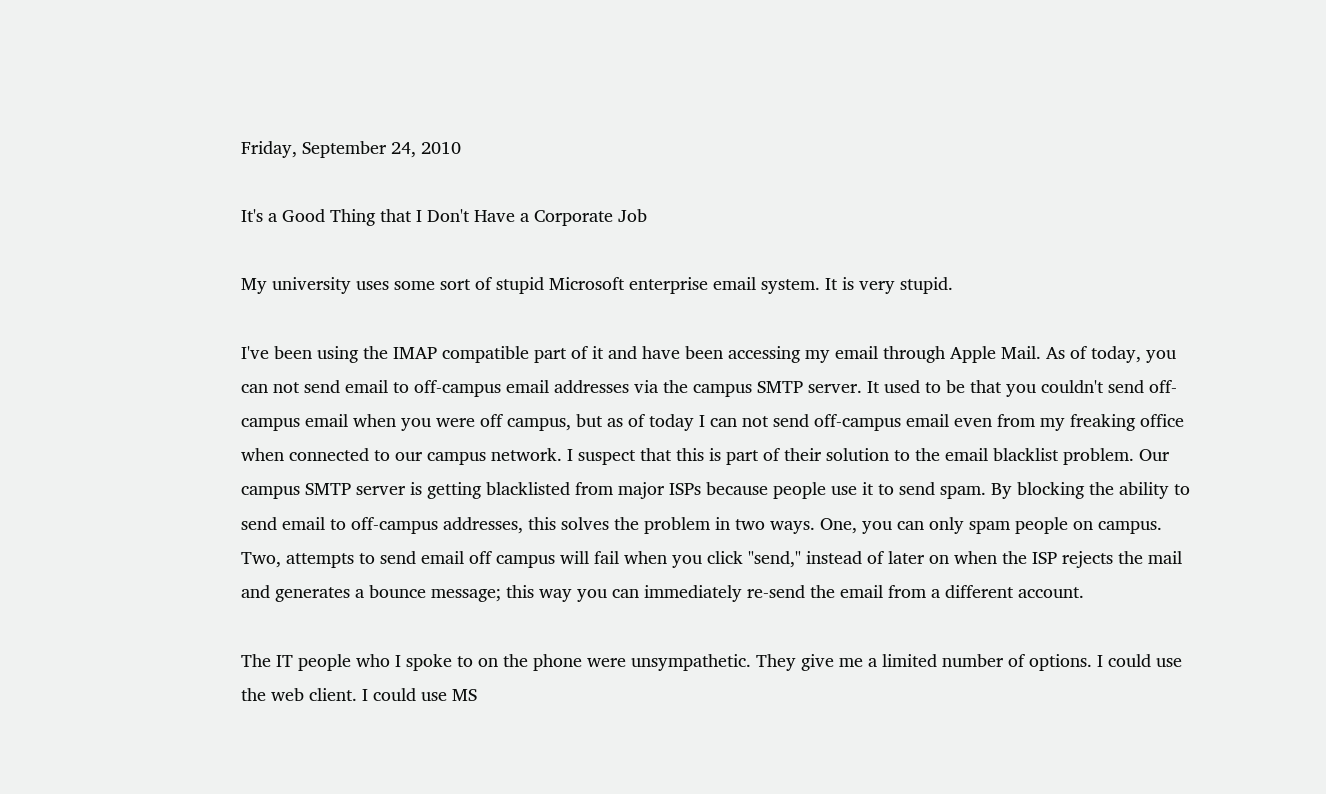Friday, September 24, 2010

It's a Good Thing that I Don't Have a Corporate Job

My university uses some sort of stupid Microsoft enterprise email system. It is very stupid.

I've been using the IMAP compatible part of it and have been accessing my email through Apple Mail. As of today, you can not send email to off-campus email addresses via the campus SMTP server. It used to be that you couldn't send off-campus email when you were off campus, but as of today I can not send off-campus email even from my freaking office when connected to our campus network. I suspect that this is part of their solution to the email blacklist problem. Our campus SMTP server is getting blacklisted from major ISPs because people use it to send spam. By blocking the ability to send email to off-campus addresses, this solves the problem in two ways. One, you can only spam people on campus. Two, attempts to send email off campus will fail when you click "send," instead of later on when the ISP rejects the mail and generates a bounce message; this way you can immediately re-send the email from a different account.

The IT people who I spoke to on the phone were unsympathetic. They give me a limited number of options. I could use the web client. I could use MS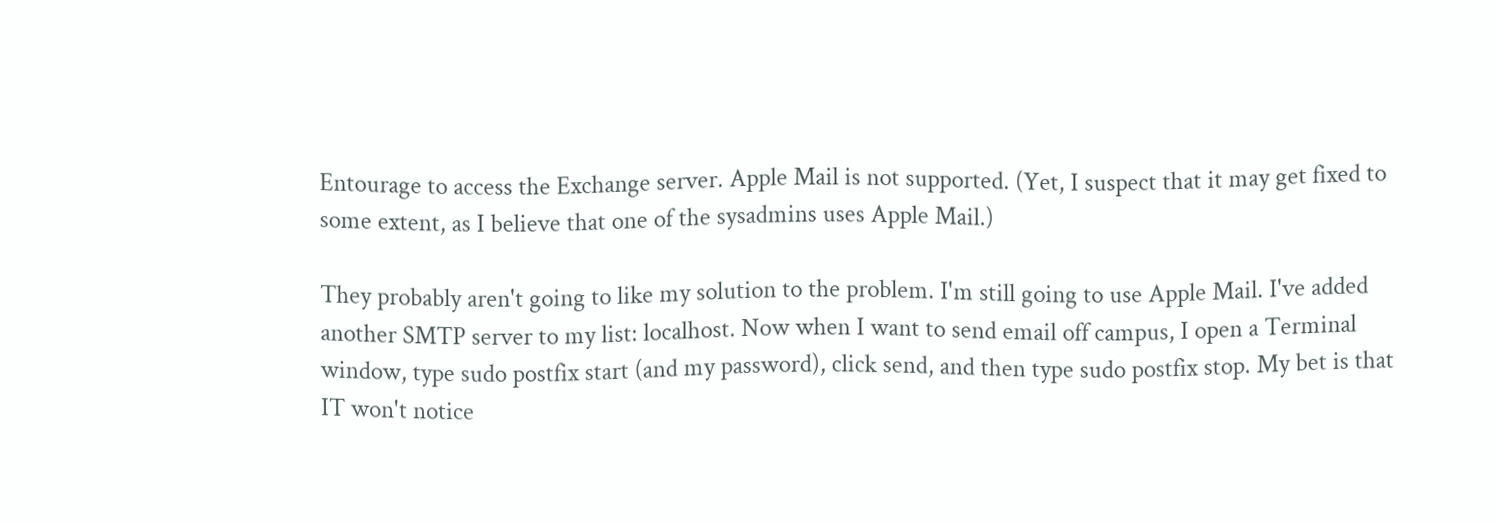Entourage to access the Exchange server. Apple Mail is not supported. (Yet, I suspect that it may get fixed to some extent, as I believe that one of the sysadmins uses Apple Mail.)

They probably aren't going to like my solution to the problem. I'm still going to use Apple Mail. I've added another SMTP server to my list: localhost. Now when I want to send email off campus, I open a Terminal window, type sudo postfix start (and my password), click send, and then type sudo postfix stop. My bet is that IT won't notice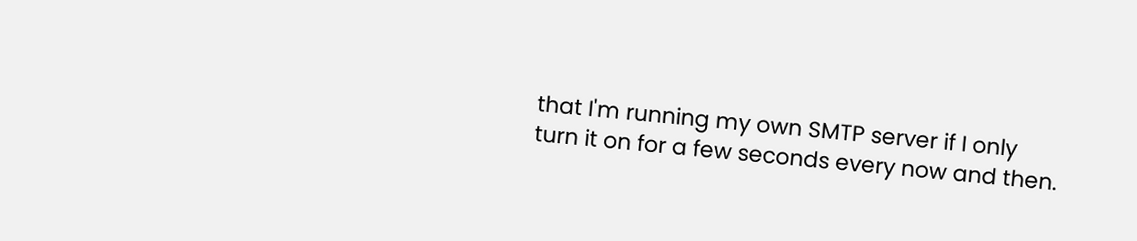that I'm running my own SMTP server if I only turn it on for a few seconds every now and then.